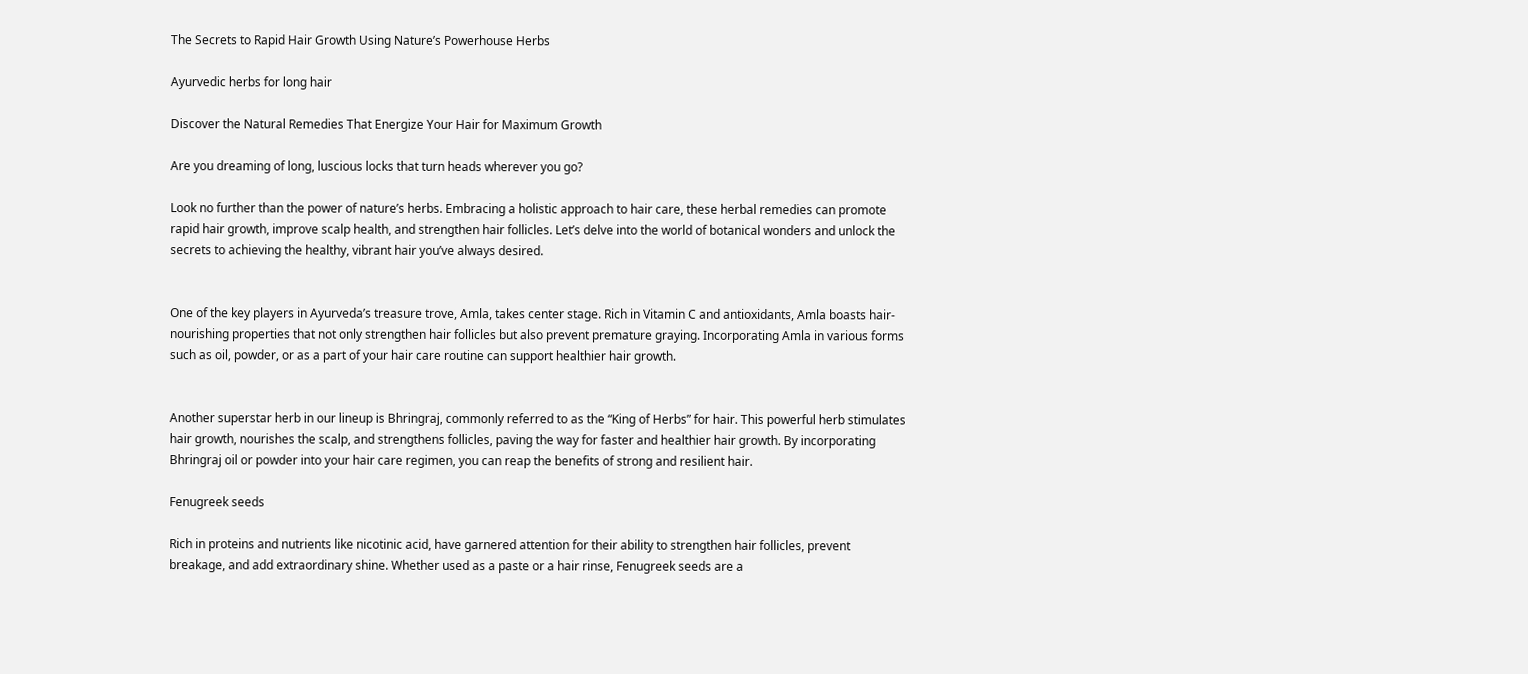The Secrets to Rapid Hair Growth Using Nature’s Powerhouse Herbs

Ayurvedic herbs for long hair

Discover the Natural Remedies That Energize Your Hair for Maximum Growth

Are you dreaming of long, luscious locks that turn heads wherever you go?

Look no further than the power of nature’s herbs. Embracing a holistic approach to hair care, these herbal remedies can promote rapid hair growth, improve scalp health, and strengthen hair follicles. Let’s delve into the world of botanical wonders and unlock the secrets to achieving the healthy, vibrant hair you’ve always desired.


One of the key players in Ayurveda’s treasure trove, Amla, takes center stage. Rich in Vitamin C and antioxidants, Amla boasts hair-nourishing properties that not only strengthen hair follicles but also prevent premature graying. Incorporating Amla in various forms such as oil, powder, or as a part of your hair care routine can support healthier hair growth.


Another superstar herb in our lineup is Bhringraj, commonly referred to as the “King of Herbs” for hair. This powerful herb stimulates hair growth, nourishes the scalp, and strengthens follicles, paving the way for faster and healthier hair growth. By incorporating Bhringraj oil or powder into your hair care regimen, you can reap the benefits of strong and resilient hair.

Fenugreek seeds

Rich in proteins and nutrients like nicotinic acid, have garnered attention for their ability to strengthen hair follicles, prevent breakage, and add extraordinary shine. Whether used as a paste or a hair rinse, Fenugreek seeds are a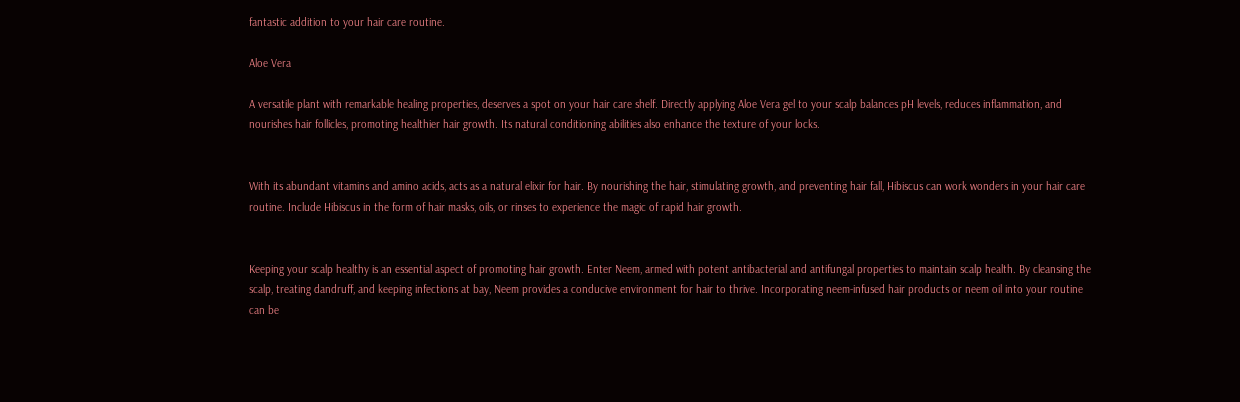fantastic addition to your hair care routine.

Aloe Vera

A versatile plant with remarkable healing properties, deserves a spot on your hair care shelf. Directly applying Aloe Vera gel to your scalp balances pH levels, reduces inflammation, and nourishes hair follicles, promoting healthier hair growth. Its natural conditioning abilities also enhance the texture of your locks.


With its abundant vitamins and amino acids, acts as a natural elixir for hair. By nourishing the hair, stimulating growth, and preventing hair fall, Hibiscus can work wonders in your hair care routine. Include Hibiscus in the form of hair masks, oils, or rinses to experience the magic of rapid hair growth.


Keeping your scalp healthy is an essential aspect of promoting hair growth. Enter Neem, armed with potent antibacterial and antifungal properties to maintain scalp health. By cleansing the scalp, treating dandruff, and keeping infections at bay, Neem provides a conducive environment for hair to thrive. Incorporating neem-infused hair products or neem oil into your routine can be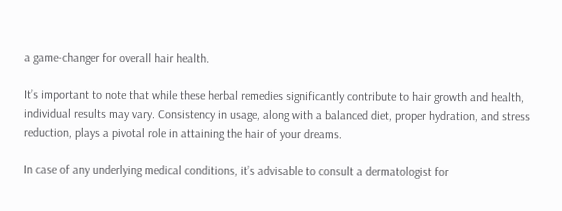a game-changer for overall hair health.

It’s important to note that while these herbal remedies significantly contribute to hair growth and health, individual results may vary. Consistency in usage, along with a balanced diet, proper hydration, and stress reduction, plays a pivotal role in attaining the hair of your dreams.

In case of any underlying medical conditions, it’s advisable to consult a dermatologist for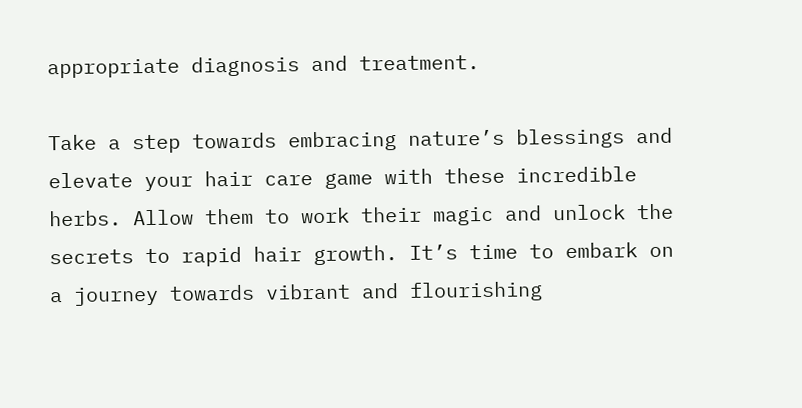appropriate diagnosis and treatment.

Take a step towards embracing nature’s blessings and elevate your hair care game with these incredible herbs. Allow them to work their magic and unlock the secrets to rapid hair growth. It’s time to embark on a journey towards vibrant and flourishing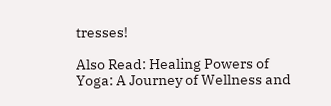tresses!

Also Read: Healing Powers of Yoga: A Journey of Wellness and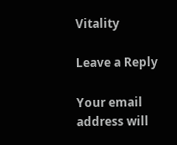Vitality

Leave a Reply

Your email address will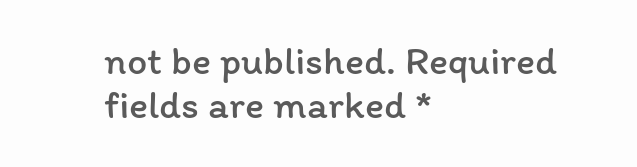not be published. Required fields are marked *